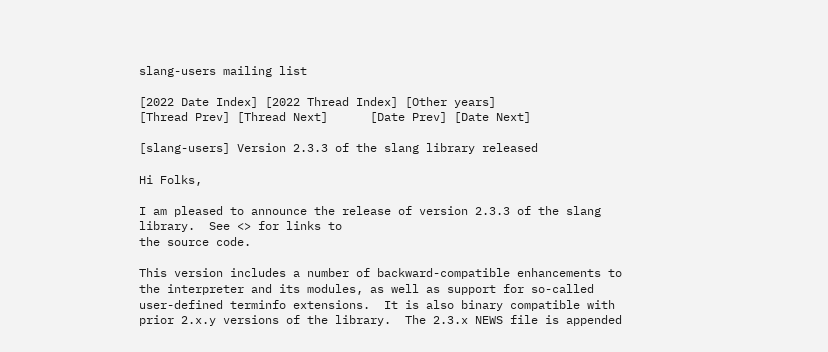slang-users mailing list

[2022 Date Index] [2022 Thread Index] [Other years]
[Thread Prev] [Thread Next]      [Date Prev] [Date Next]

[slang-users] Version 2.3.3 of the slang library released

Hi Folks,

I am pleased to announce the release of version 2.3.3 of the slang
library.  See <> for links to
the source code.

This version includes a number of backward-compatible enhancements to
the interpreter and its modules, as well as support for so-called
user-defined terminfo extensions.  It is also binary compatible with
prior 2.x.y versions of the library.  The 2.3.x NEWS file is appended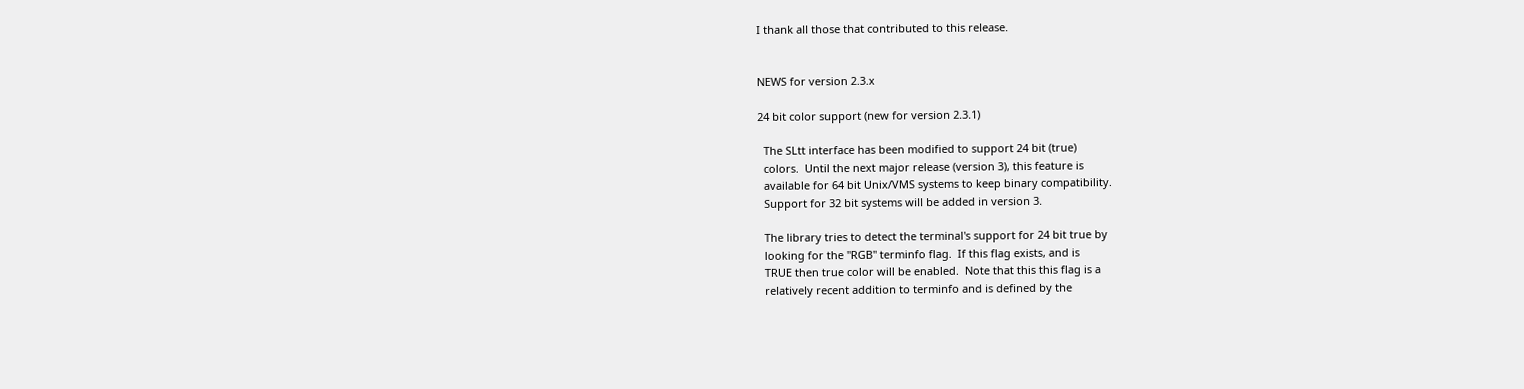I thank all those that contributed to this release.


NEWS for version 2.3.x

24 bit color support (new for version 2.3.1)

  The SLtt interface has been modified to support 24 bit (true)
  colors.  Until the next major release (version 3), this feature is
  available for 64 bit Unix/VMS systems to keep binary compatibility.
  Support for 32 bit systems will be added in version 3.

  The library tries to detect the terminal's support for 24 bit true by
  looking for the "RGB" terminfo flag.  If this flag exists, and is
  TRUE then true color will be enabled.  Note that this this flag is a
  relatively recent addition to terminfo and is defined by the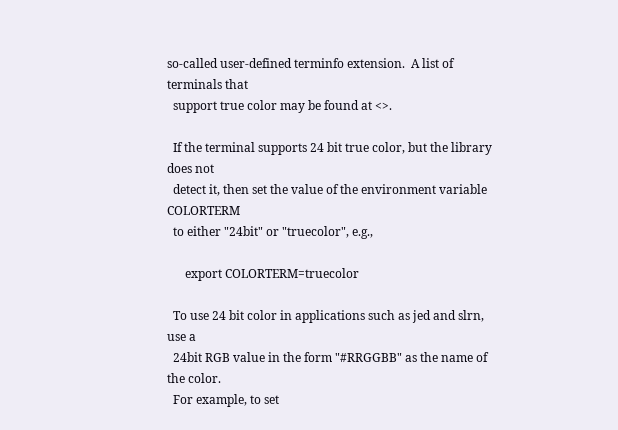so-called user-defined terminfo extension.  A list of terminals that
  support true color may be found at <>.

  If the terminal supports 24 bit true color, but the library does not
  detect it, then set the value of the environment variable COLORTERM
  to either "24bit" or "truecolor", e.g.,

      export COLORTERM=truecolor

  To use 24 bit color in applications such as jed and slrn, use a
  24bit RGB value in the form "#RRGGBB" as the name of the color.
  For example, to set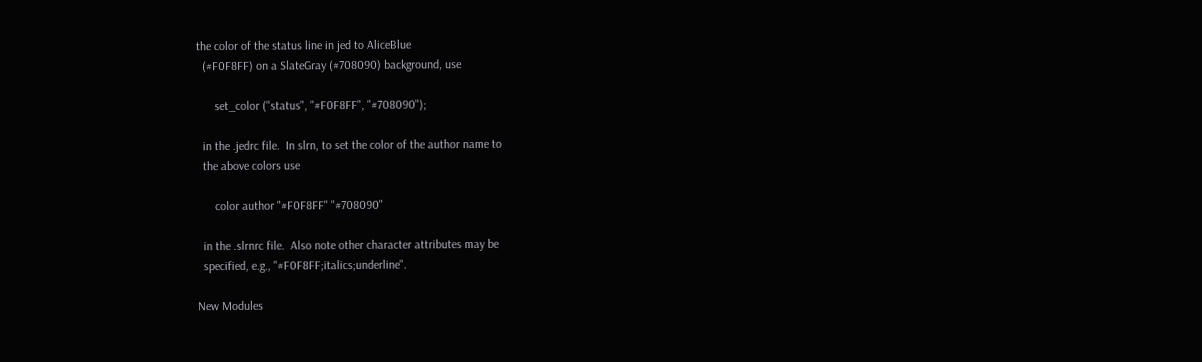the color of the status line in jed to AliceBlue
  (#F0F8FF) on a SlateGray (#708090) background, use

      set_color ("status", "#F0F8FF", "#708090");

  in the .jedrc file.  In slrn, to set the color of the author name to
  the above colors use

      color author "#F0F8FF" "#708090"

  in the .slrnrc file.  Also note other character attributes may be
  specified, e.g., "#F0F8FF;italics;underline".

New Modules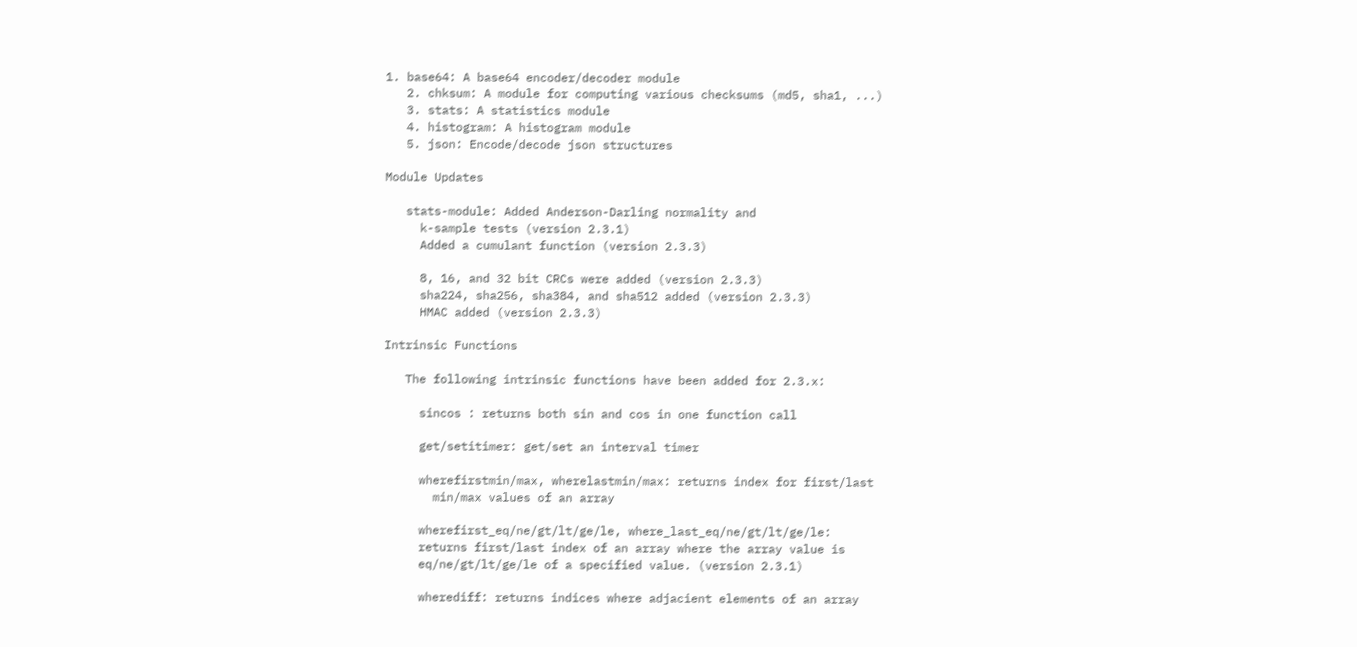1. base64: A base64 encoder/decoder module
   2. chksum: A module for computing various checksums (md5, sha1, ...)
   3. stats: A statistics module
   4. histogram: A histogram module
   5. json: Encode/decode json structures

Module Updates

   stats-module: Added Anderson-Darling normality and
     k-sample tests (version 2.3.1)
     Added a cumulant function (version 2.3.3)

     8, 16, and 32 bit CRCs were added (version 2.3.3)
     sha224, sha256, sha384, and sha512 added (version 2.3.3)
     HMAC added (version 2.3.3)

Intrinsic Functions

   The following intrinsic functions have been added for 2.3.x:

     sincos : returns both sin and cos in one function call

     get/setitimer: get/set an interval timer

     wherefirstmin/max, wherelastmin/max: returns index for first/last
       min/max values of an array

     wherefirst_eq/ne/gt/lt/ge/le, where_last_eq/ne/gt/lt/ge/le:
     returns first/last index of an array where the array value is
     eq/ne/gt/lt/ge/le of a specified value. (version 2.3.1)

     wherediff: returns indices where adjacient elements of an array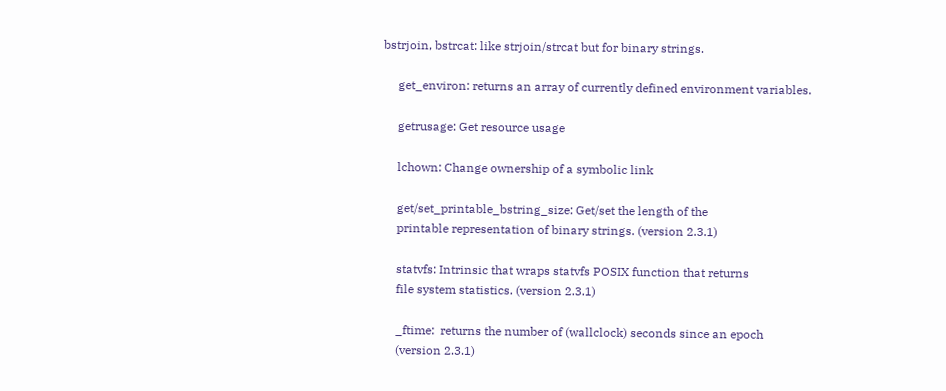bstrjoin, bstrcat: like strjoin/strcat but for binary strings.

     get_environ: returns an array of currently defined environment variables.

     getrusage: Get resource usage

     lchown: Change ownership of a symbolic link

     get/set_printable_bstring_size: Get/set the length of the
     printable representation of binary strings. (version 2.3.1)

     statvfs: Intrinsic that wraps statvfs POSIX function that returns
     file system statistics. (version 2.3.1)

     _ftime:  returns the number of (wallclock) seconds since an epoch
     (version 2.3.1)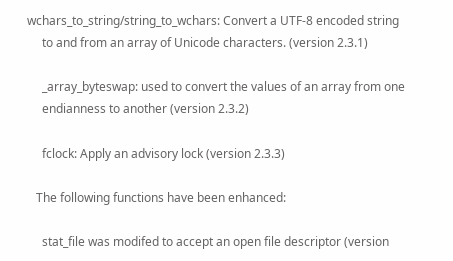wchars_to_string/string_to_wchars: Convert a UTF-8 encoded string
     to and from an array of Unicode characters. (version 2.3.1)

     _array_byteswap: used to convert the values of an array from one
     endianness to another (version 2.3.2)

     fclock: Apply an advisory lock (version 2.3.3)

   The following functions have been enhanced:

     stat_file was modifed to accept an open file descriptor (version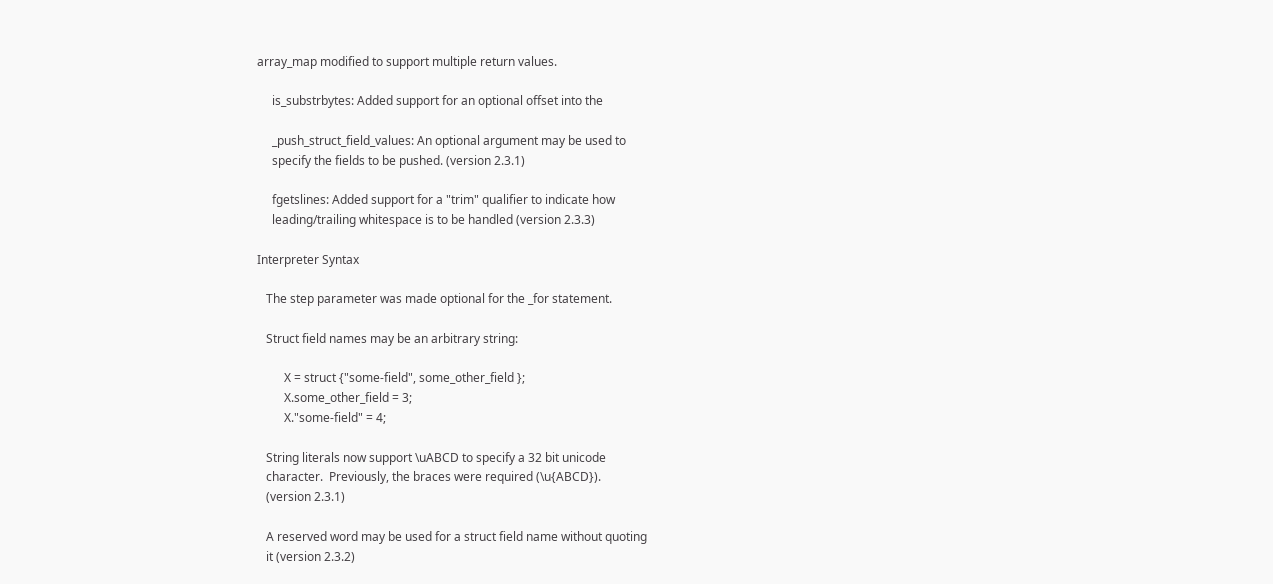array_map modified to support multiple return values.

     is_substrbytes: Added support for an optional offset into the

     _push_struct_field_values: An optional argument may be used to
     specify the fields to be pushed. (version 2.3.1)

     fgetslines: Added support for a "trim" qualifier to indicate how
     leading/trailing whitespace is to be handled (version 2.3.3)

Interpreter Syntax

   The step parameter was made optional for the _for statement.

   Struct field names may be an arbitrary string:

         X = struct {"some-field", some_other_field };
         X.some_other_field = 3;
         X."some-field" = 4;

   String literals now support \uABCD to specify a 32 bit unicode
   character.  Previously, the braces were required (\u{ABCD}).
   (version 2.3.1)

   A reserved word may be used for a struct field name without quoting
   it (version 2.3.2)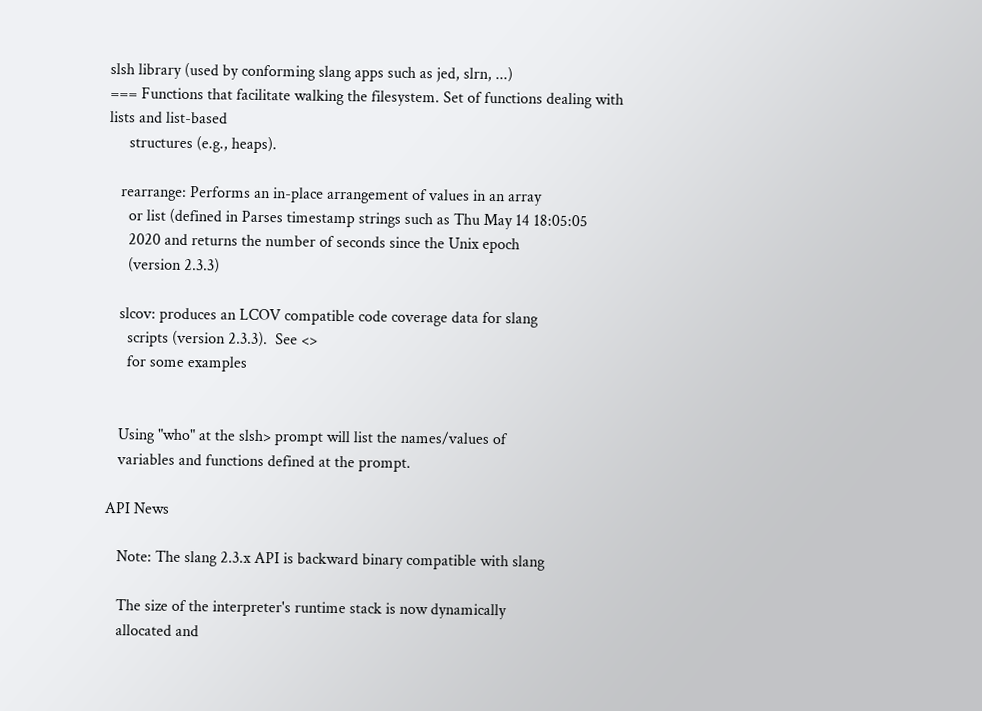slsh library (used by conforming slang apps such as jed, slrn, ...)
=== Functions that facilitate walking the filesystem. Set of functions dealing with lists and list-based
     structures (e.g., heaps).

   rearrange: Performs an in-place arrangement of values in an array
     or list (defined in Parses timestamp strings such as Thu May 14 18:05:05
     2020 and returns the number of seconds since the Unix epoch
     (version 2.3.3)

   slcov: produces an LCOV compatible code coverage data for slang
     scripts (version 2.3.3).  See <>
     for some examples


   Using "who" at the slsh> prompt will list the names/values of
   variables and functions defined at the prompt.

API News

   Note: The slang 2.3.x API is backward binary compatible with slang

   The size of the interpreter's runtime stack is now dynamically
   allocated and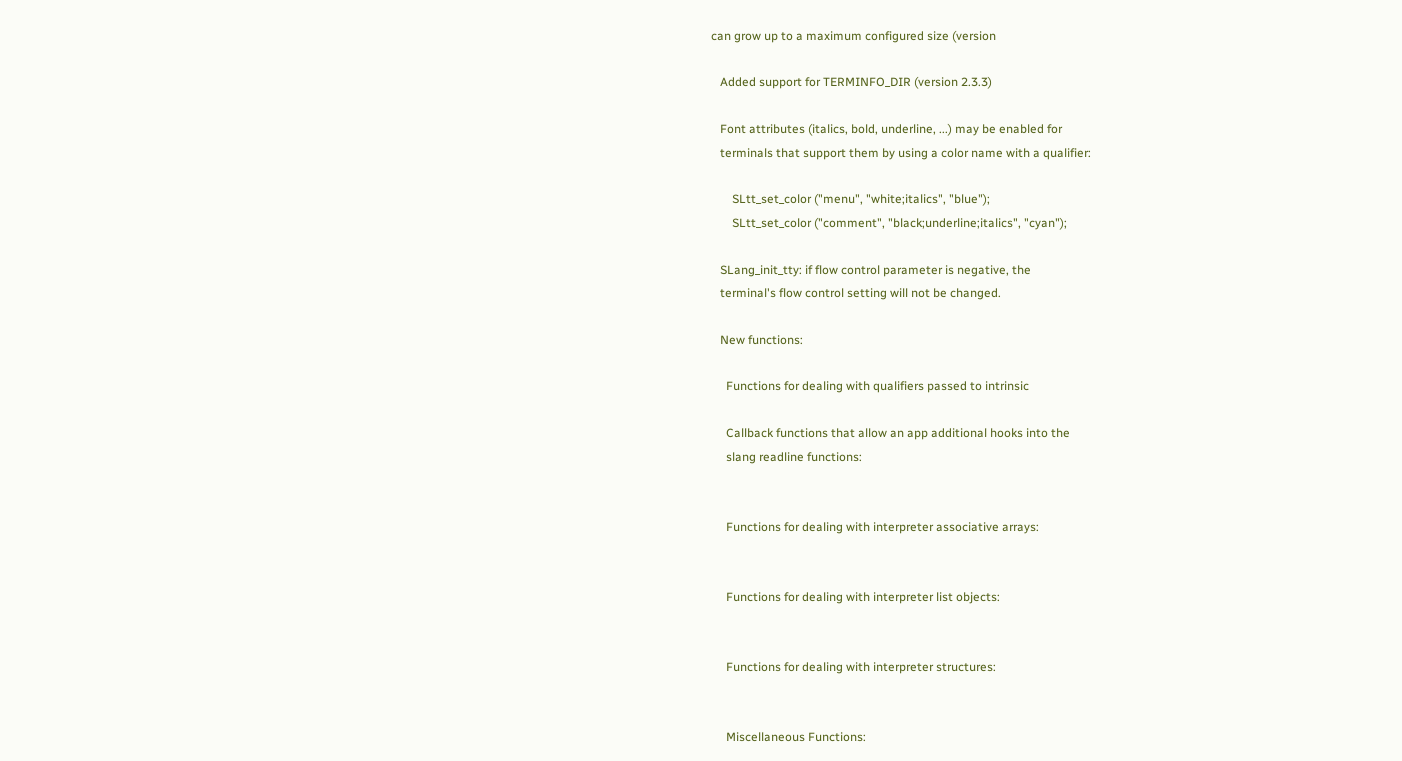can grow up to a maximum configured size (version

   Added support for TERMINFO_DIR (version 2.3.3)

   Font attributes (italics, bold, underline, ...) may be enabled for
   terminals that support them by using a color name with a qualifier:

       SLtt_set_color ("menu", "white;italics", "blue");
       SLtt_set_color ("comment", "black;underline;italics", "cyan");

   SLang_init_tty: if flow control parameter is negative, the
   terminal's flow control setting will not be changed.

   New functions:

     Functions for dealing with qualifiers passed to intrinsic

     Callback functions that allow an app additional hooks into the
     slang readline functions:


     Functions for dealing with interpreter associative arrays:


     Functions for dealing with interpreter list objects:


     Functions for dealing with interpreter structures:


     Miscellaneous Functions: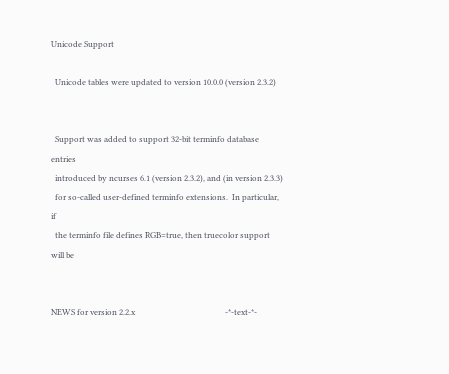Unicode Support

  Unicode tables were updated to version 10.0.0 (version 2.3.2)


  Support was added to support 32-bit terminfo database entries
  introduced by ncurses 6.1 (version 2.3.2), and (in version 2.3.3)
  for so-called user-defined terminfo extensions.  In particular, if
  the terminfo file defines RGB=true, then truecolor support will be


NEWS for version 2.2.x                                             -*-text-*-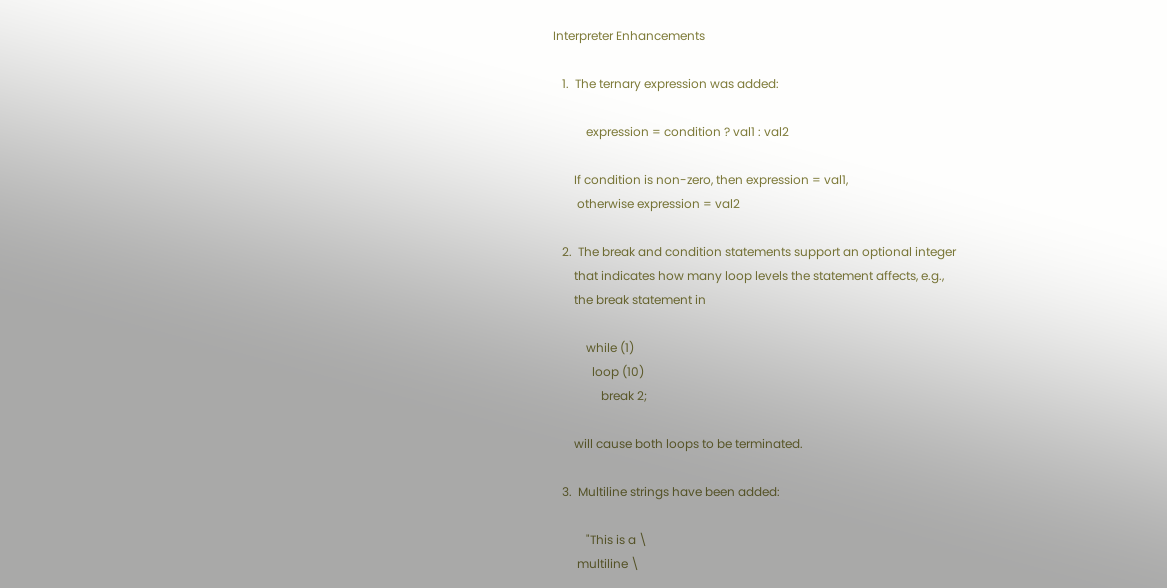Interpreter Enhancements

   1.  The ternary expression was added:

           expression = condition ? val1 : val2

       If condition is non-zero, then expression = val1,
        otherwise expression = val2

   2.  The break and condition statements support an optional integer
       that indicates how many loop levels the statement affects, e.g.,
       the break statement in

           while (1)
             loop (10)
                break 2;

       will cause both loops to be terminated.

   3.  Multiline strings have been added:

           "This is a \
        multiline \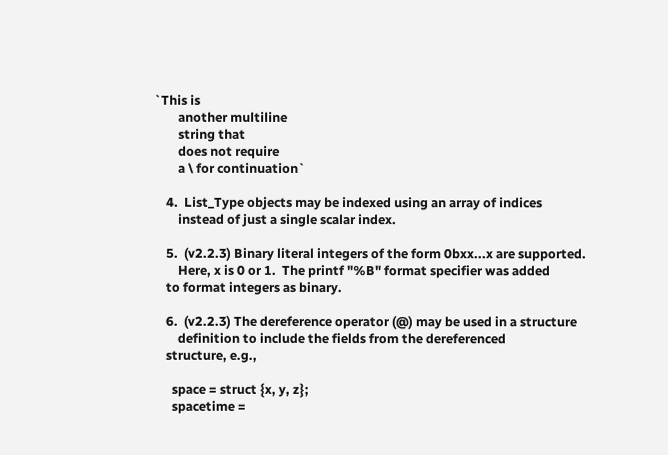`This is
        another multiline
        string that
        does not require
        a \ for continuation`

    4.  List_Type objects may be indexed using an array of indices
        instead of just a single scalar index.

    5.  (v2.2.3) Binary literal integers of the form 0bxx...x are supported.
        Here, x is 0 or 1.  The printf "%B" format specifier was added
    to format integers as binary.

    6.  (v2.2.3) The dereference operator (@) may be used in a structure
        definition to include the fields from the dereferenced
    structure, e.g.,

      space = struct {x, y, z};
      spacetime =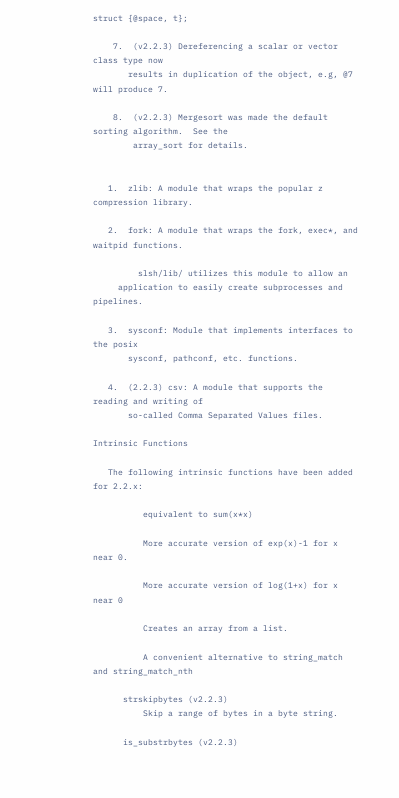struct {@space, t};

    7.  (v2.2.3) Dereferencing a scalar or vector class type now
       results in duplication of the object, e.g, @7 will produce 7.

    8.  (v2.2.3) Mergesort was made the default sorting algorithm.  See the
        array_sort for details.


   1.  zlib: A module that wraps the popular z compression library.

   2.  fork: A module that wraps the fork, exec*, and waitpid functions.

         slsh/lib/ utilizes this module to allow an
     application to easily create subprocesses and pipelines.

   3.  sysconf: Module that implements interfaces to the posix
       sysconf, pathconf, etc. functions.

   4.  (2.2.3) csv: A module that supports the reading and writing of
       so-called Comma Separated Values files.

Intrinsic Functions

   The following intrinsic functions have been added for 2.2.x:

          equivalent to sum(x*x)

          More accurate version of exp(x)-1 for x near 0.

          More accurate version of log(1+x) for x near 0

          Creates an array from a list.

          A convenient alternative to string_match and string_match_nth

      strskipbytes (v2.2.3)
          Skip a range of bytes in a byte string.

      is_substrbytes (v2.2.3)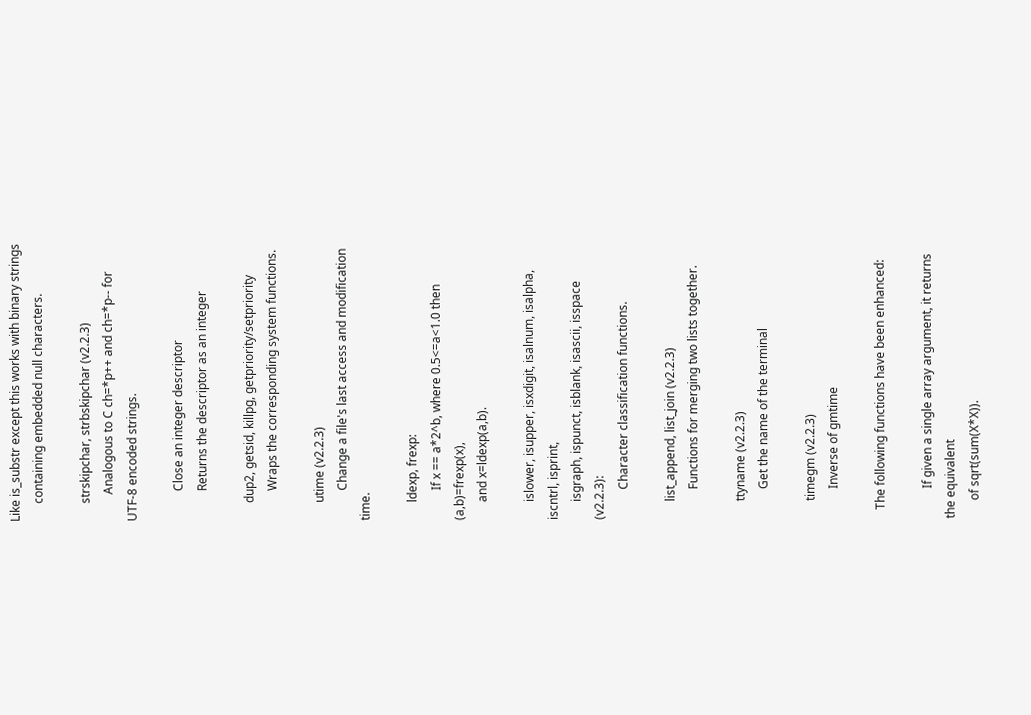Like is_substr except this works with binary strings
      containing embedded null characters.

      strskipchar, strbskipchar (v2.2.3)
         Analogous to C ch=*p++ and ch=*p-- for UTF-8 encoded strings.

          Close an integer descriptor
          Returns the descriptor as an integer

      dup2, getsid, killpg, getpriority/setpriority
          Wraps the corresponding system functions.

      utime (v2.2.3)
          Change a file's last access and modification time.

      ldexp, frexp:
          If x == a*2^b, where 0.5<=a<1.0 then (a,b)=frexp(x),
      and x=ldexp(a,b).

      islower, isupper, isxdigit, isalnum, isalpha, iscntrl, isprint,
      isgraph, ispunct, isblank, isascii, isspace (v2.2.3):
          Character classification functions.

      list_append, list_join (v2.2.3)
          Functions for merging two lists together.

      ttyname (v2.2.3)
          Get the name of the terminal

      timegm (v2.2.3)
          Inverse of gmtime

   The following functions have been enhanced:

          If given a single array argument, it returns the equivalent
      of sqrt(sum(X*X)).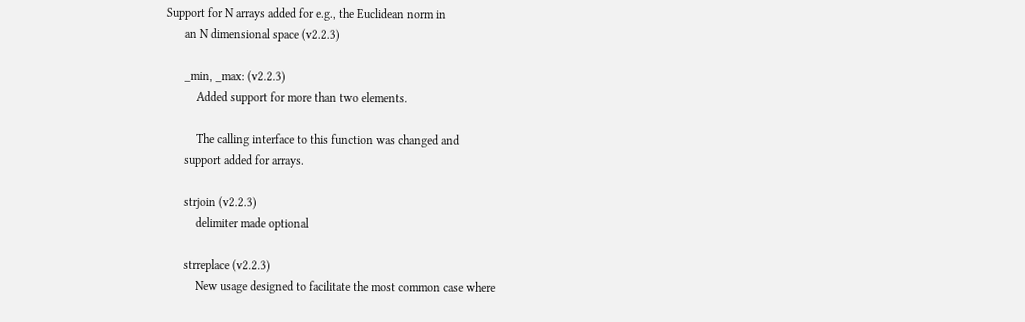Support for N arrays added for e.g., the Euclidean norm in
      an N dimensional space (v2.2.3)

      _min, _max: (v2.2.3)
          Added support for more than two elements.

          The calling interface to this function was changed and
      support added for arrays.

      strjoin (v2.2.3)
          delimiter made optional

      strreplace (v2.2.3)
          New usage designed to facilitate the most common case where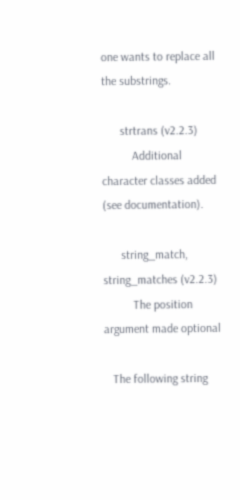one wants to replace all the substrings.

      strtrans (v2.2.3)
          Additional character classes added (see documentation).

      string_match, string_matches (v2.2.3)
          The position argument made optional

   The following string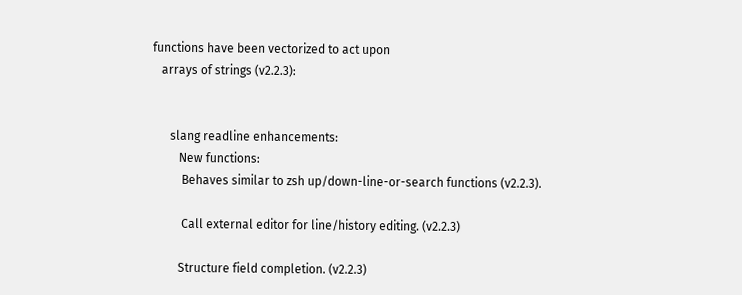functions have been vectorized to act upon
   arrays of strings (v2.2.3):


      slang readline enhancements:
         New functions:
          Behaves similar to zsh up/down-line-or-search functions (v2.2.3).

          Call external editor for line/history editing. (v2.2.3)

         Structure field completion. (v2.2.3)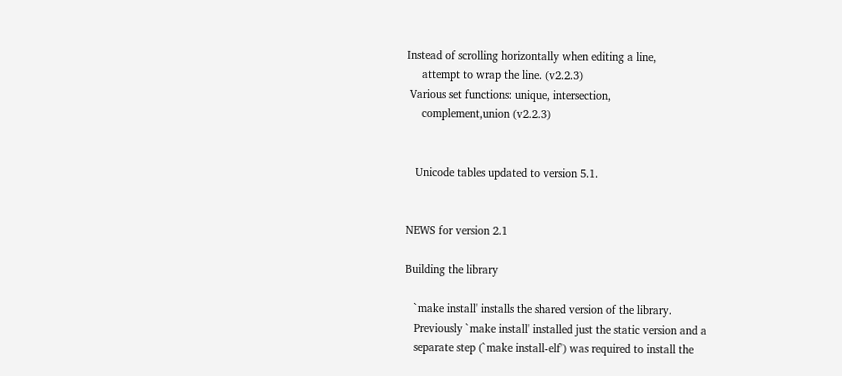Instead of scrolling horizontally when editing a line,
     attempt to wrap the line. (v2.2.3)
 Various set functions: unique, intersection,
     complement,union (v2.2.3)


   Unicode tables updated to version 5.1.


NEWS for version 2.1

Building the library

   `make install' installs the shared version of the library.
   Previously `make install' installed just the static version and a
   separate step (`make install-elf') was required to install the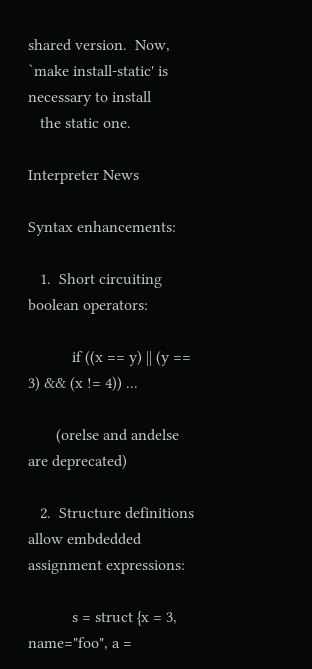shared version.  Now, `make install-static' is necessary to install
   the static one.

Interpreter News

Syntax enhancements:

   1.  Short circuiting boolean operators:

           if ((x == y) || (y == 3) && (x != 4)) ...

       (orelse and andelse are deprecated)

   2.  Structure definitions allow embdedded assignment expressions:

           s = struct {x = 3, name="foo", a =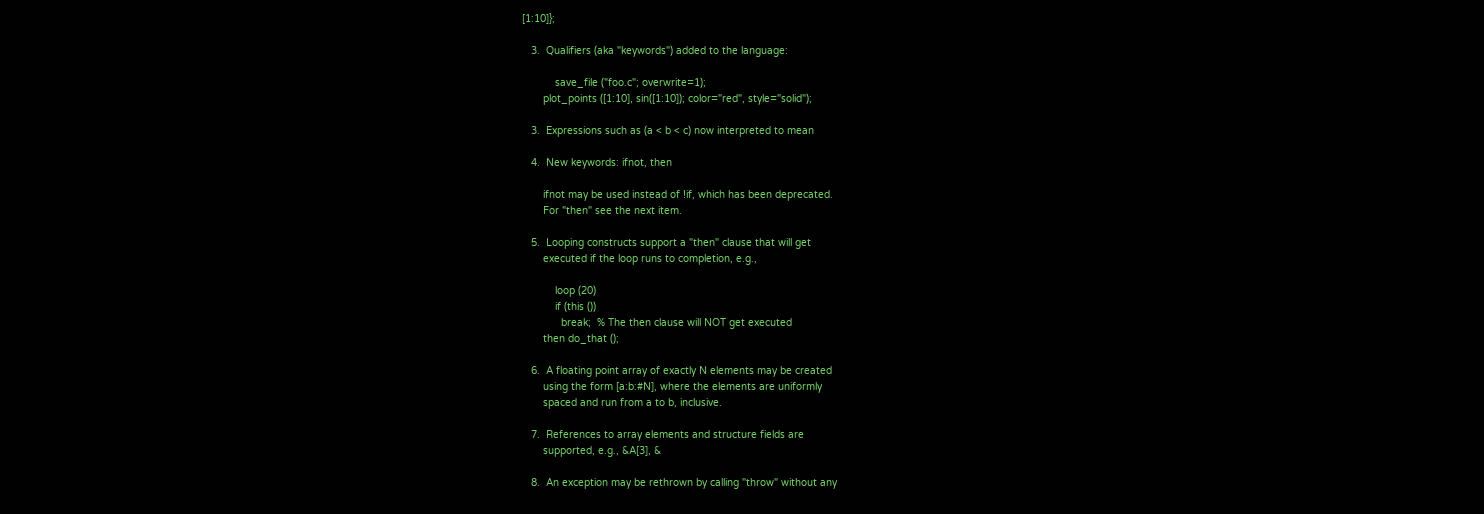[1:10]};

   3.  Qualifiers (aka "keywords") added to the language:

           save_file ("foo.c"; overwrite=1);
       plot_points ([1:10], sin([1:10]); color="red", style="solid");

   3.  Expressions such as (a < b < c) now interpreted to mean

   4.  New keywords: ifnot, then

       ifnot may be used instead of !if, which has been deprecated.
       For "then" see the next item.

   5.  Looping constructs support a "then" clause that will get
       executed if the loop runs to completion, e.g.,

           loop (20)
           if (this ())
             break;  % The then clause will NOT get executed
       then do_that ();

   6.  A floating point array of exactly N elements may be created
       using the form [a:b:#N], where the elements are uniformly
       spaced and run from a to b, inclusive.

   7.  References to array elements and structure fields are
       supported, e.g., &A[3], &

   8.  An exception may be rethrown by calling "throw" without any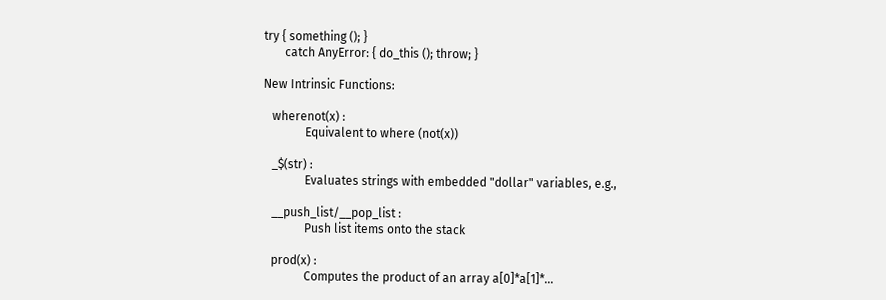try { something (); }
       catch AnyError: { do_this (); throw; }

New Intrinsic Functions:

   wherenot(x) :
              Equivalent to where (not(x))

   _$(str) :
              Evaluates strings with embedded "dollar" variables, e.g.,

   __push_list/__pop_list :
              Push list items onto the stack

   prod(x) :
              Computes the product of an array a[0]*a[1]*...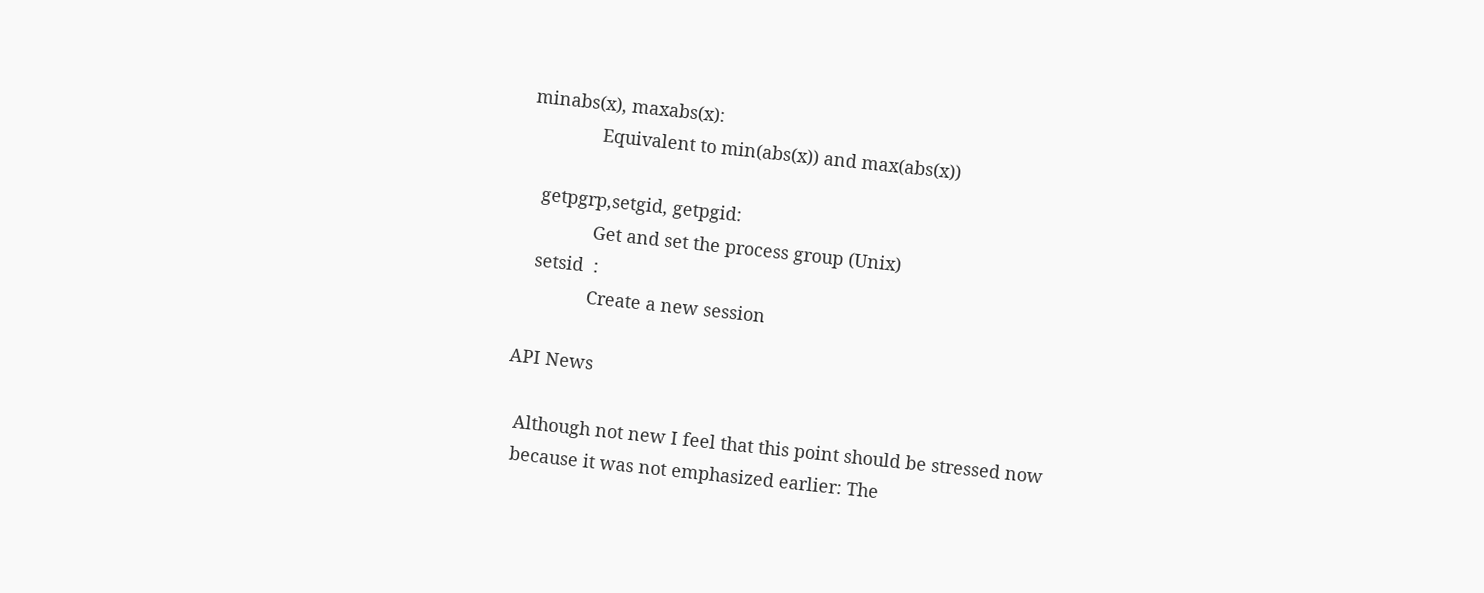minabs(x), maxabs(x):
              Equivalent to min(abs(x)) and max(abs(x))

   getpgrp,setgid, getpgid:
              Get and set the process group (Unix)
   setsid  :
              Create a new session

API News

  Although not new I feel that this point should be stressed now
  because it was not emphasized earlier: The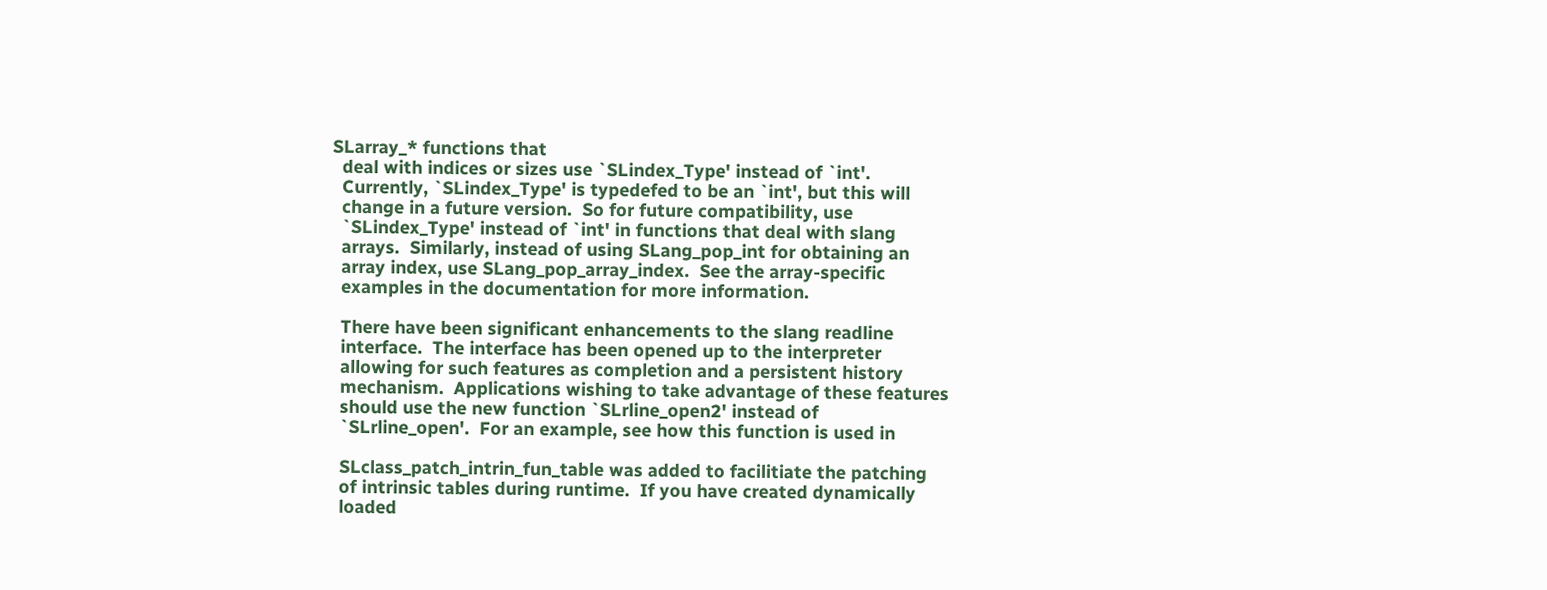SLarray_* functions that
  deal with indices or sizes use `SLindex_Type' instead of `int'.
  Currently, `SLindex_Type' is typedefed to be an `int', but this will
  change in a future version.  So for future compatibility, use
  `SLindex_Type' instead of `int' in functions that deal with slang
  arrays.  Similarly, instead of using SLang_pop_int for obtaining an
  array index, use SLang_pop_array_index.  See the array-specific
  examples in the documentation for more information.

  There have been significant enhancements to the slang readline
  interface.  The interface has been opened up to the interpreter
  allowing for such features as completion and a persistent history
  mechanism.  Applications wishing to take advantage of these features
  should use the new function `SLrline_open2' instead of
  `SLrline_open'.  For an example, see how this function is used in

  SLclass_patch_intrin_fun_table was added to facilitiate the patching
  of intrinsic tables during runtime.  If you have created dynamically
  loaded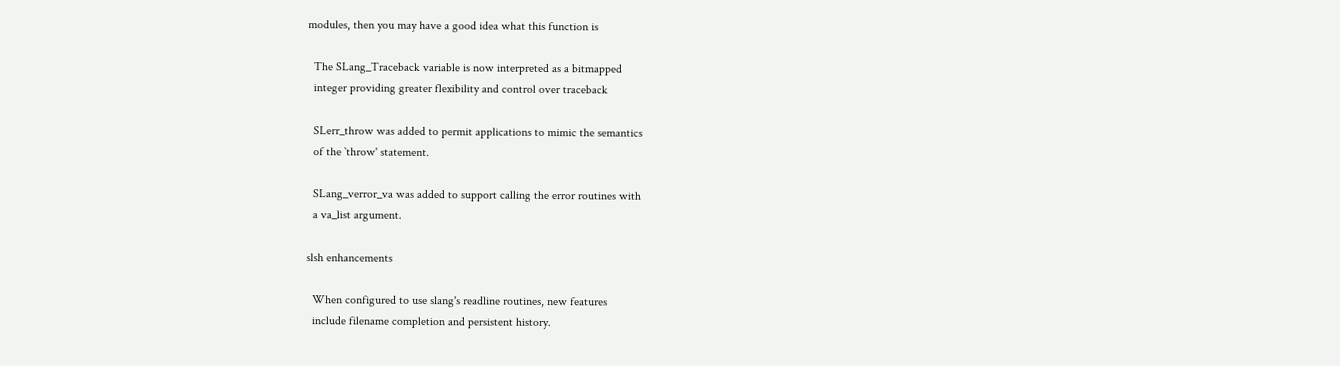modules, then you may have a good idea what this function is

  The SLang_Traceback variable is now interpreted as a bitmapped
  integer providing greater flexibility and control over traceback

  SLerr_throw was added to permit applications to mimic the semantics
  of the `throw' statement.

  SLang_verror_va was added to support calling the error routines with
  a va_list argument.

slsh enhancements

  When configured to use slang's readline routines, new features
  include filename completion and persistent history.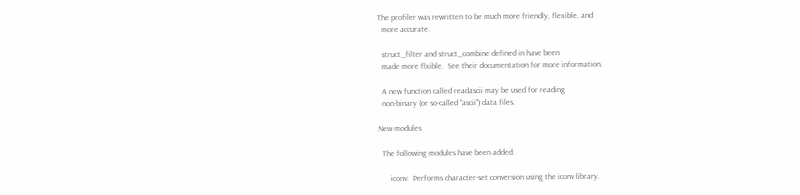The profiler was rewritten to be much more friendly, flexible, and
  more accurate.

  struct_filter and struct_combine defined in have been
  made more flxible.  See their documentation for more information.

  A new function called readascii may be used for reading
  non-binary (or so-called "ascii") data files.

New modules

  The following modules have been added:

      iconv:  Performs character-set conversion using the iconv library.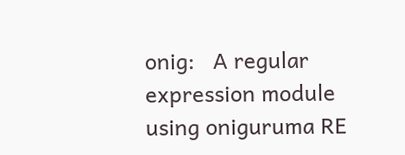onig:   A regular expression module using oniguruma RE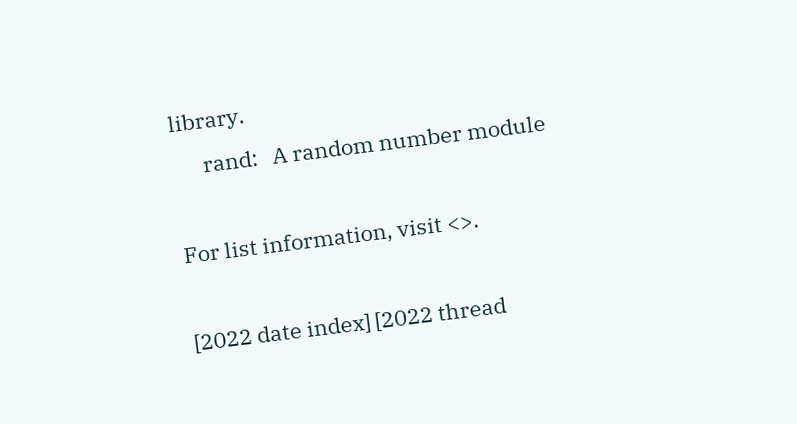library.
      rand:   A random number module

For list information, visit <>.

[2022 date index] [2022 thread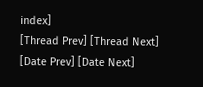index]
[Thread Prev] [Thread Next]      [Date Prev] [Date Next]